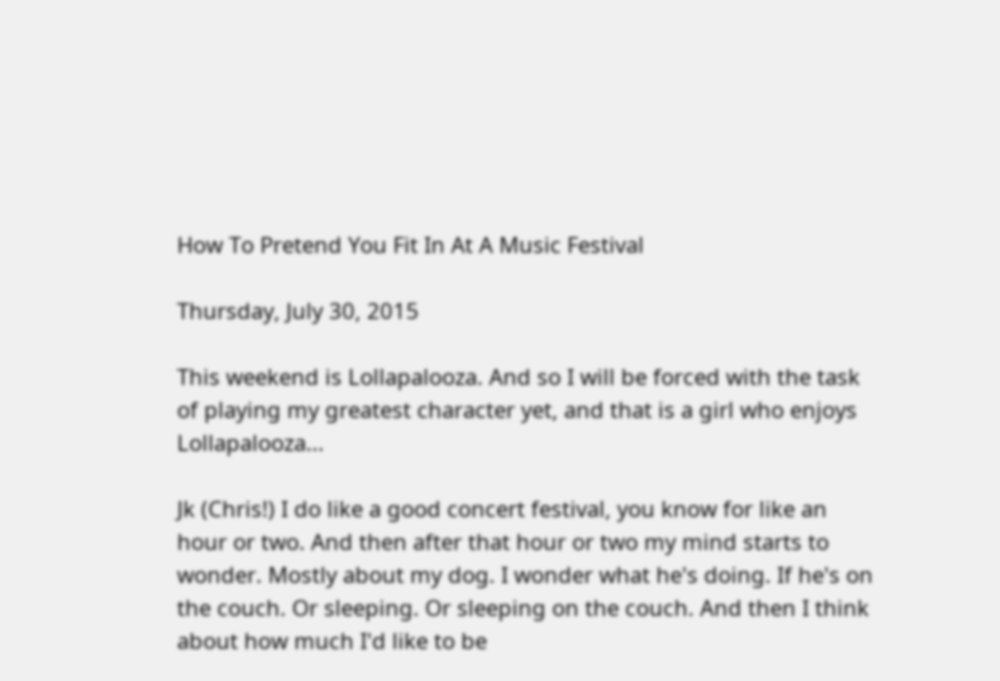How To Pretend You Fit In At A Music Festival

Thursday, July 30, 2015

This weekend is Lollapalooza. And so I will be forced with the task of playing my greatest character yet, and that is a girl who enjoys Lollapalooza...

Jk (Chris!) I do like a good concert festival, you know for like an hour or two. And then after that hour or two my mind starts to wonder. Mostly about my dog. I wonder what he's doing. If he's on the couch. Or sleeping. Or sleeping on the couch. And then I think about how much I'd like to be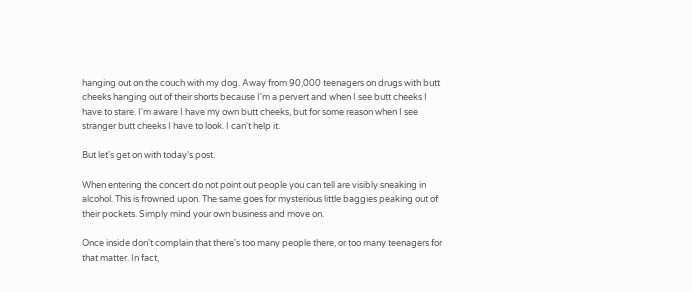hanging out on the couch with my dog. Away from 90,000 teenagers on drugs with butt cheeks hanging out of their shorts because I'm a pervert and when I see butt cheeks I have to stare. I'm aware I have my own butt cheeks, but for some reason when I see stranger butt cheeks I have to look. I can't help it.

But let's get on with today's post.

When entering the concert do not point out people you can tell are visibly sneaking in alcohol. This is frowned upon. The same goes for mysterious little baggies peaking out of their pockets. Simply mind your own business and move on.

Once inside don't complain that there's too many people there, or too many teenagers for that matter. In fact,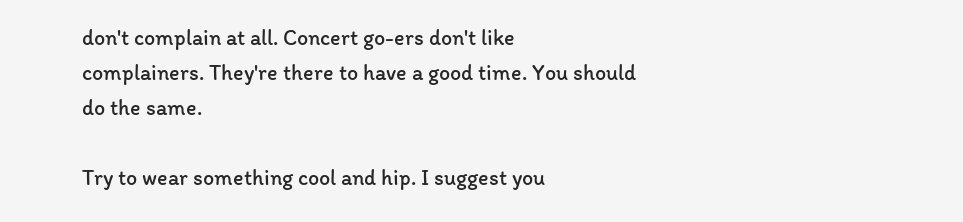don't complain at all. Concert go-ers don't like complainers. They're there to have a good time. You should do the same.

Try to wear something cool and hip. I suggest you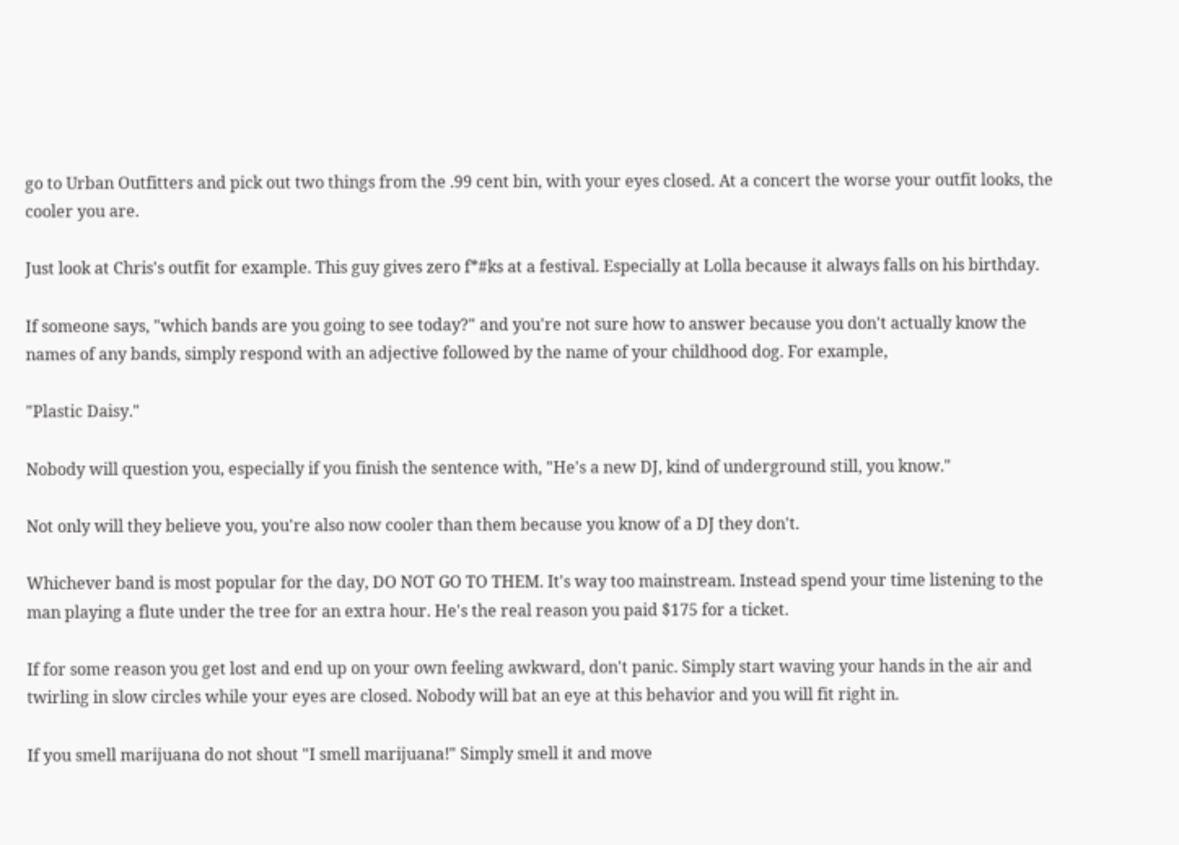go to Urban Outfitters and pick out two things from the .99 cent bin, with your eyes closed. At a concert the worse your outfit looks, the cooler you are.

Just look at Chris's outfit for example. This guy gives zero f*#ks at a festival. Especially at Lolla because it always falls on his birthday.

If someone says, "which bands are you going to see today?" and you're not sure how to answer because you don't actually know the names of any bands, simply respond with an adjective followed by the name of your childhood dog. For example,

"Plastic Daisy."

Nobody will question you, especially if you finish the sentence with, "He's a new DJ, kind of underground still, you know."

Not only will they believe you, you're also now cooler than them because you know of a DJ they don't.

Whichever band is most popular for the day, DO NOT GO TO THEM. It's way too mainstream. Instead spend your time listening to the man playing a flute under the tree for an extra hour. He's the real reason you paid $175 for a ticket.

If for some reason you get lost and end up on your own feeling awkward, don't panic. Simply start waving your hands in the air and twirling in slow circles while your eyes are closed. Nobody will bat an eye at this behavior and you will fit right in.

If you smell marijuana do not shout "I smell marijuana!" Simply smell it and move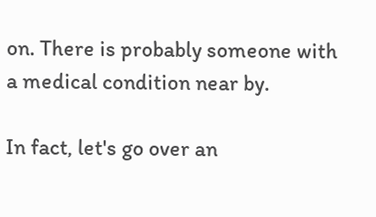on. There is probably someone with a medical condition near by.

In fact, let's go over an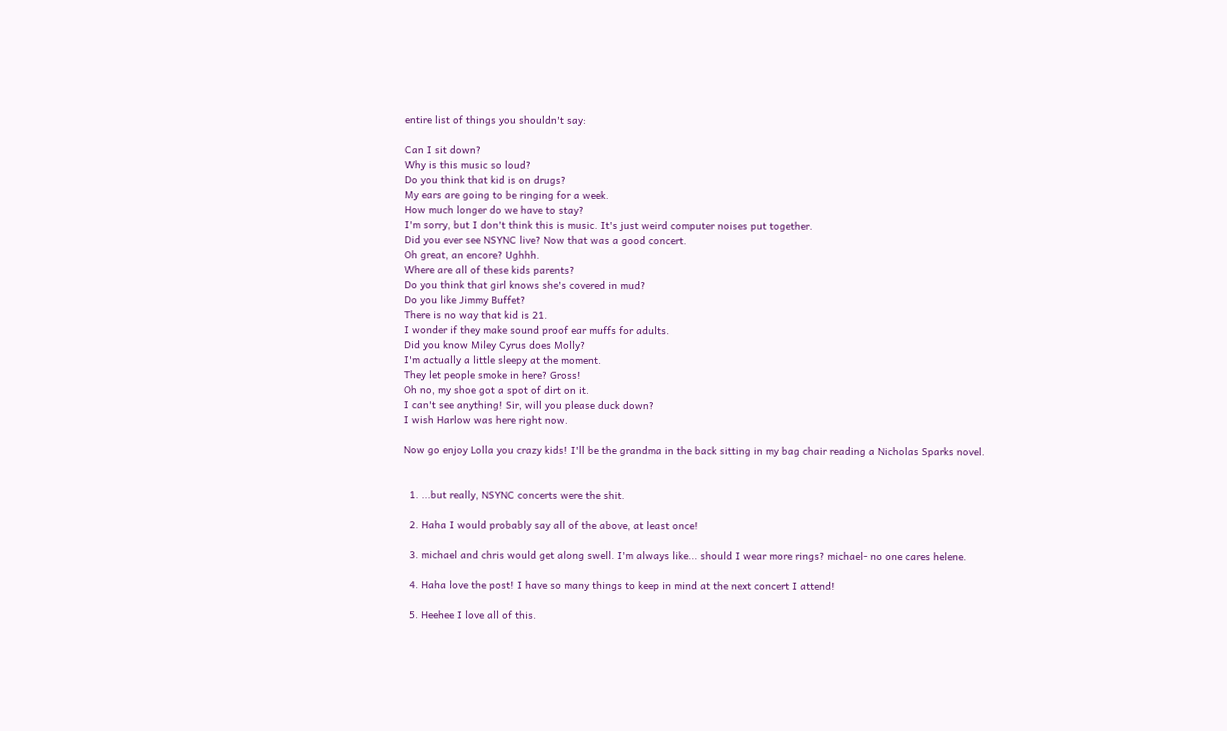entire list of things you shouldn't say:

Can I sit down?
Why is this music so loud?
Do you think that kid is on drugs?
My ears are going to be ringing for a week.
How much longer do we have to stay?
I'm sorry, but I don't think this is music. It's just weird computer noises put together.
Did you ever see NSYNC live? Now that was a good concert.
Oh great, an encore? Ughhh.
Where are all of these kids parents?
Do you think that girl knows she's covered in mud?
Do you like Jimmy Buffet?
There is no way that kid is 21.
I wonder if they make sound proof ear muffs for adults.
Did you know Miley Cyrus does Molly?
I'm actually a little sleepy at the moment.
They let people smoke in here? Gross!
Oh no, my shoe got a spot of dirt on it.
I can't see anything! Sir, will you please duck down?
I wish Harlow was here right now.

Now go enjoy Lolla you crazy kids! I'll be the grandma in the back sitting in my bag chair reading a Nicholas Sparks novel.


  1. ...but really, NSYNC concerts were the shit.

  2. Haha I would probably say all of the above, at least once!

  3. michael and chris would get along swell. I'm always like... should I wear more rings? michael- no one cares helene.

  4. Haha love the post! I have so many things to keep in mind at the next concert I attend!

  5. Heehee I love all of this.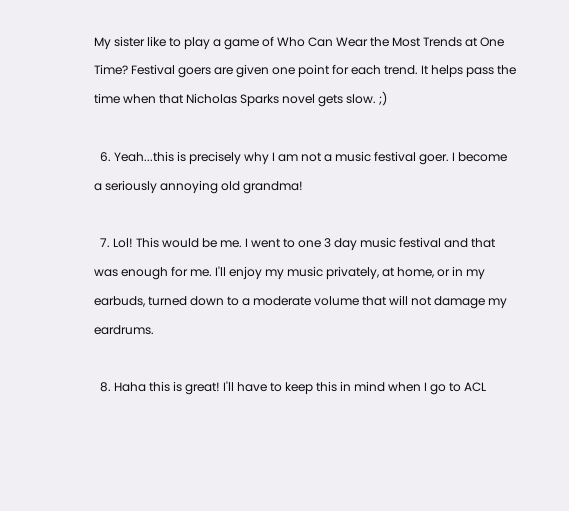My sister like to play a game of Who Can Wear the Most Trends at One Time? Festival goers are given one point for each trend. It helps pass the time when that Nicholas Sparks novel gets slow. ;)

  6. Yeah...this is precisely why I am not a music festival goer. I become a seriously annoying old grandma!

  7. Lol! This would be me. I went to one 3 day music festival and that was enough for me. I'll enjoy my music privately, at home, or in my earbuds, turned down to a moderate volume that will not damage my eardrums.

  8. Haha this is great! I'll have to keep this in mind when I go to ACL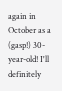again in October as a (gasp!) 30-year-old! I'll definitely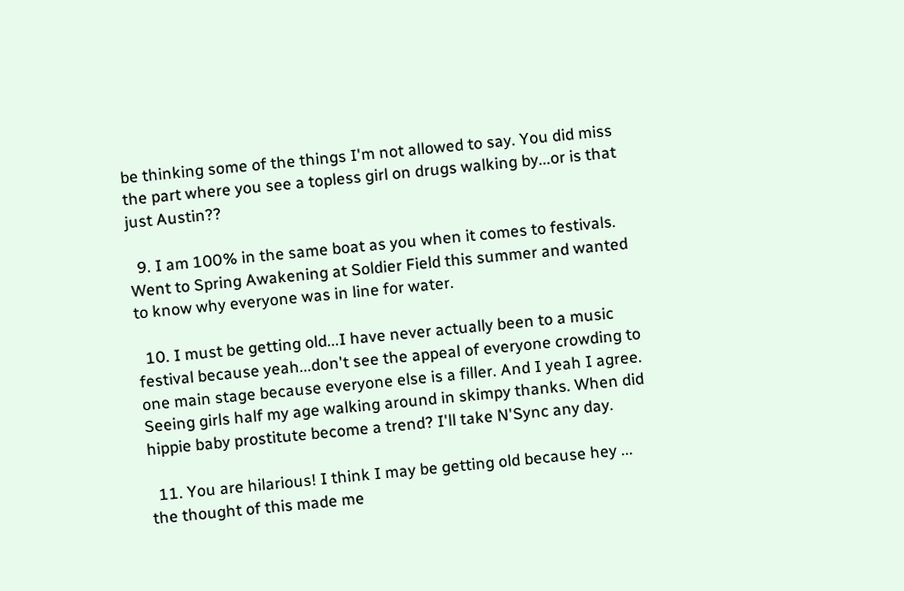be thinking some of the things I'm not allowed to say. You did miss the part where you see a topless girl on drugs walking by...or is that just Austin??

  9. I am 100% in the same boat as you when it comes to festivals. Went to Spring Awakening at Soldier Field this summer and wanted to know why everyone was in line for water.

  10. I must be getting old...I have never actually been to a music festival because yeah...don't see the appeal of everyone crowding to one main stage because everyone else is a filler. And I yeah I agree. Seeing girls half my age walking around in skimpy thanks. When did hippie baby prostitute become a trend? I'll take N'Sync any day.

  11. You are hilarious! I think I may be getting old because hey ... the thought of this made me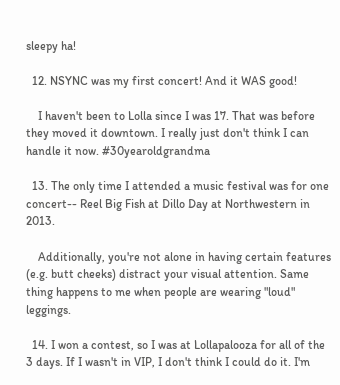sleepy ha!

  12. NSYNC was my first concert! And it WAS good!

    I haven't been to Lolla since I was 17. That was before they moved it downtown. I really just don't think I can handle it now. #30yearoldgrandma

  13. The only time I attended a music festival was for one concert-- Reel Big Fish at Dillo Day at Northwestern in 2013.

    Additionally, you're not alone in having certain features (e.g. butt cheeks) distract your visual attention. Same thing happens to me when people are wearing "loud" leggings.

  14. I won a contest, so I was at Lollapalooza for all of the 3 days. If I wasn't in VIP, I don't think I could do it. I'm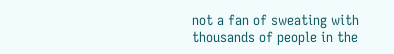not a fan of sweating with thousands of people in the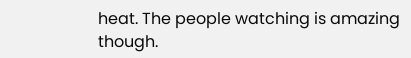heat. The people watching is amazing though.